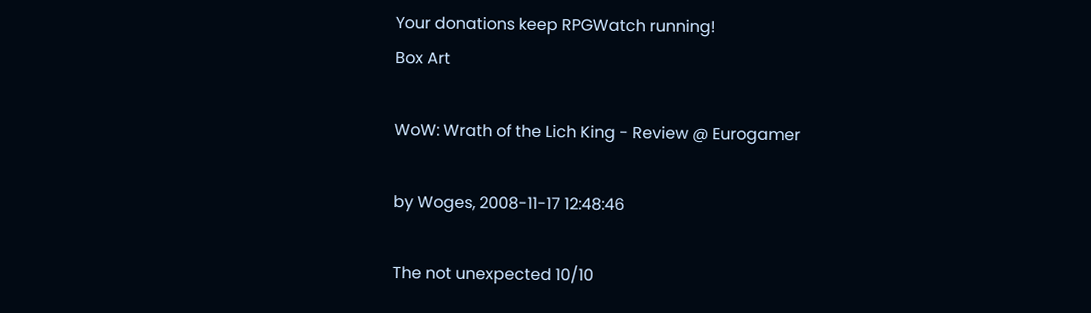Your donations keep RPGWatch running!
Box Art

WoW: Wrath of the Lich King - Review @ Eurogamer

by Woges, 2008-11-17 12:48:46

The not unexpected 10/10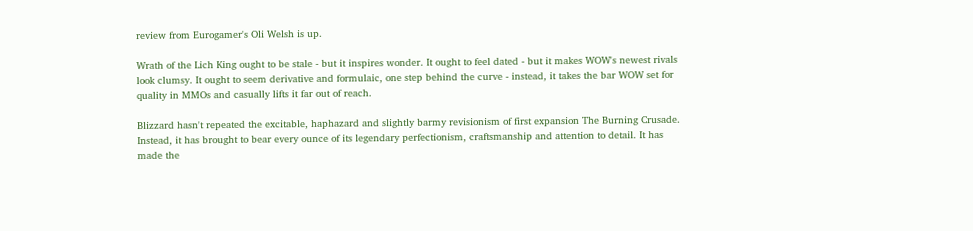review from Eurogamer's Oli Welsh is up.

Wrath of the Lich King ought to be stale - but it inspires wonder. It ought to feel dated - but it makes WOW's newest rivals look clumsy. It ought to seem derivative and formulaic, one step behind the curve - instead, it takes the bar WOW set for quality in MMOs and casually lifts it far out of reach.

Blizzard hasn't repeated the excitable, haphazard and slightly barmy revisionism of first expansion The Burning Crusade. Instead, it has brought to bear every ounce of its legendary perfectionism, craftsmanship and attention to detail. It has made the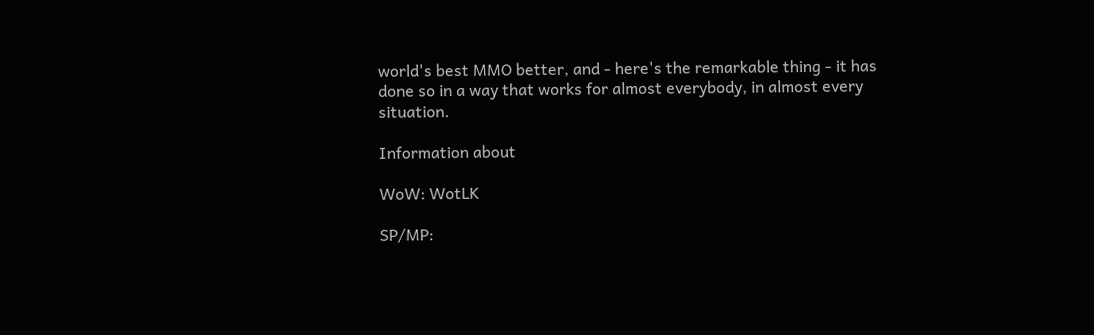world's best MMO better, and - here's the remarkable thing - it has done so in a way that works for almost everybody, in almost every situation.

Information about

WoW: WotLK

SP/MP: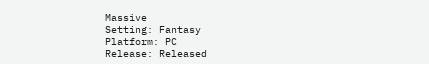Massive
Setting: Fantasy
Platform: PC
Release: Released